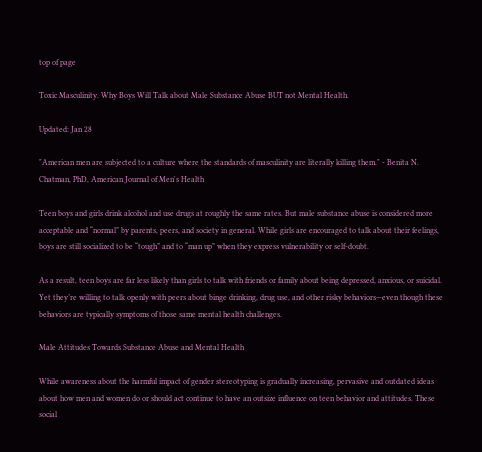top of page

Toxic Masculinity. Why Boys Will Talk about Male Substance Abuse BUT not Mental Health.

Updated: Jan 28

"American men are subjected to a culture where the standards of masculinity are literally killing them." - Benita N. Chatman, PhD, American Journal of Men's Health

Teen boys and girls drink alcohol and use drugs at roughly the same rates. But male substance abuse is considered more acceptable and “normal” by parents, peers, and society in general. While girls are encouraged to talk about their feelings, boys are still socialized to be “tough” and to “man up” when they express vulnerability or self-doubt.

As a result, teen boys are far less likely than girls to talk with friends or family about being depressed, anxious, or suicidal. Yet they’re willing to talk openly with peers about binge drinking, drug use, and other risky behaviors—even though these behaviors are typically symptoms of those same mental health challenges.

Male Attitudes Towards Substance Abuse and Mental Health

While awareness about the harmful impact of gender stereotyping is gradually increasing, pervasive and outdated ideas about how men and women do or should act continue to have an outsize influence on teen behavior and attitudes. These social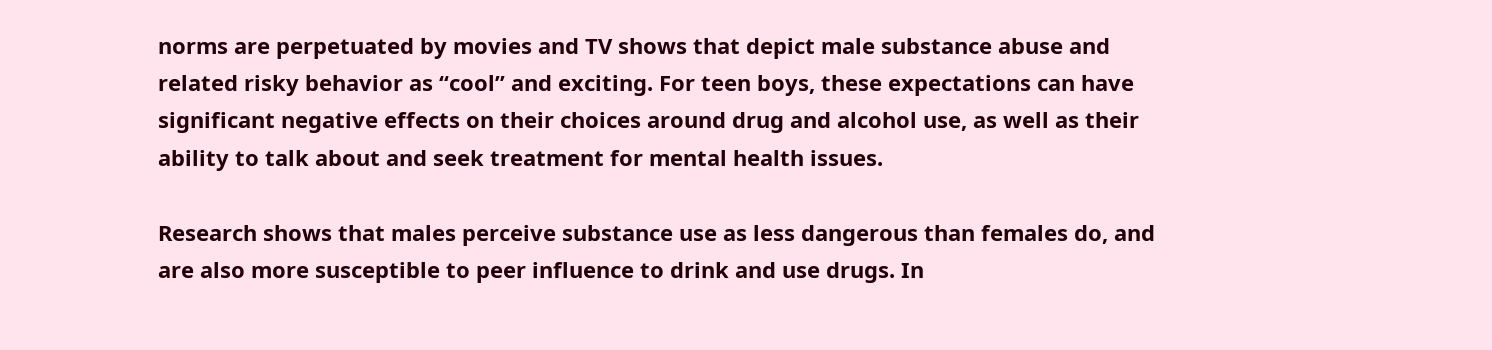norms are perpetuated by movies and TV shows that depict male substance abuse and related risky behavior as “cool” and exciting. For teen boys, these expectations can have significant negative effects on their choices around drug and alcohol use, as well as their ability to talk about and seek treatment for mental health issues.

Research shows that males perceive substance use as less dangerous than females do, and are also more susceptible to peer influence to drink and use drugs. In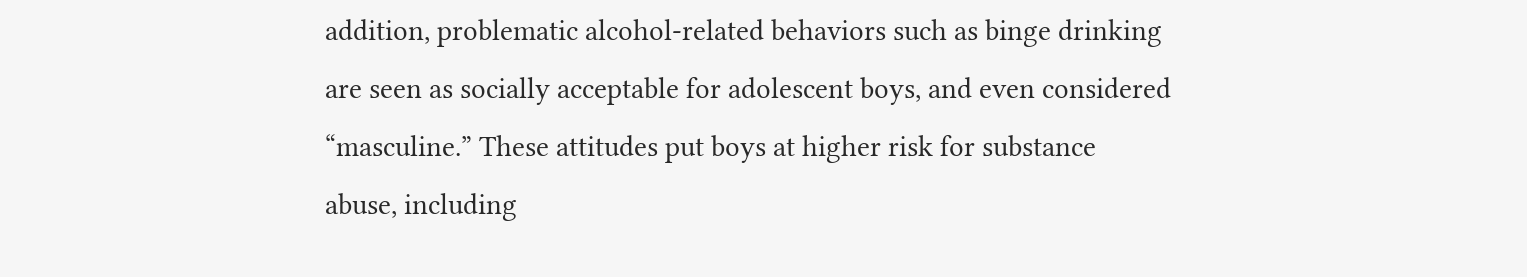addition, problematic alcohol-related behaviors such as binge drinking are seen as socially acceptable for adolescent boys, and even considered “masculine.” These attitudes put boys at higher risk for substance abuse, including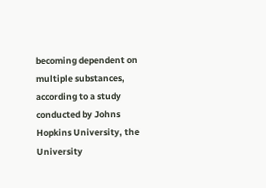becoming dependent on multiple substances, according to a study conducted by Johns Hopkins University, the University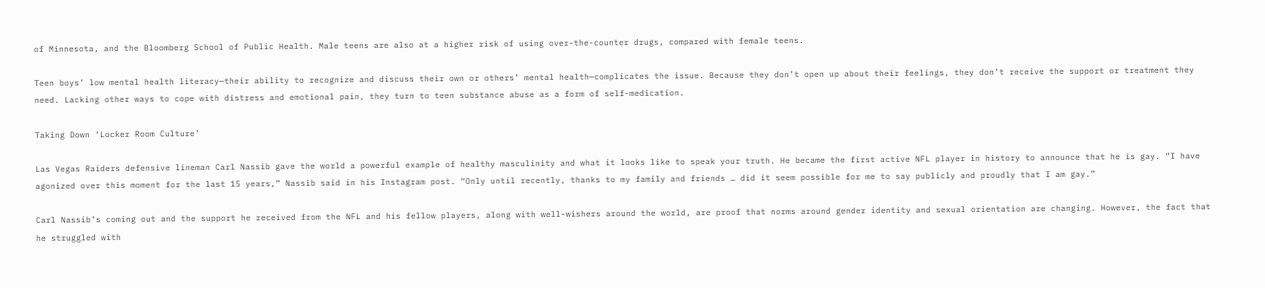of Minnesota, and the Bloomberg School of Public Health. Male teens are also at a higher risk of using over-the-counter drugs, compared with female teens.

Teen boys’ low mental health literacy—their ability to recognize and discuss their own or others’ mental health—complicates the issue. Because they don’t open up about their feelings, they don’t receive the support or treatment they need. Lacking other ways to cope with distress and emotional pain, they turn to teen substance abuse as a form of self-medication.

Taking Down ‘Locker Room Culture’

Las Vegas Raiders defensive lineman Carl Nassib gave the world a powerful example of healthy masculinity and what it looks like to speak your truth. He became the first active NFL player in history to announce that he is gay. “I have agonized over this moment for the last 15 years,” Nassib said in his Instagram post. “Only until recently, thanks to my family and friends … did it seem possible for me to say publicly and proudly that I am gay.”

Carl Nassib’s coming out and the support he received from the NFL and his fellow players, along with well-wishers around the world, are proof that norms around gender identity and sexual orientation are changing. However, the fact that he struggled with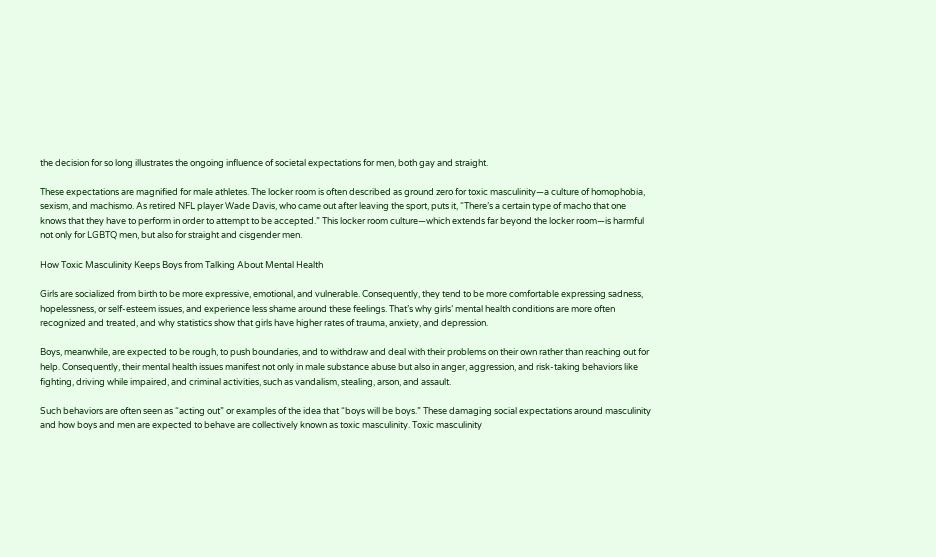the decision for so long illustrates the ongoing influence of societal expectations for men, both gay and straight.

These expectations are magnified for male athletes. The locker room is often described as ground zero for toxic masculinity—a culture of homophobia, sexism, and machismo. As retired NFL player Wade Davis, who came out after leaving the sport, puts it, “There’s a certain type of macho that one knows that they have to perform in order to attempt to be accepted.” This locker room culture—which extends far beyond the locker room—is harmful not only for LGBTQ men, but also for straight and cisgender men.

How Toxic Masculinity Keeps Boys from Talking About Mental Health

Girls are socialized from birth to be more expressive, emotional, and vulnerable. Consequently, they tend to be more comfortable expressing sadness, hopelessness, or self-esteem issues, and experience less shame around these feelings. That’s why girls’ mental health conditions are more often recognized and treated, and why statistics show that girls have higher rates of trauma, anxiety, and depression.

Boys, meanwhile, are expected to be rough, to push boundaries, and to withdraw and deal with their problems on their own rather than reaching out for help. Consequently, their mental health issues manifest not only in male substance abuse but also in anger, aggression, and risk-taking behaviors like fighting, driving while impaired, and criminal activities, such as vandalism, stealing, arson, and assault.

Such behaviors are often seen as “acting out” or examples of the idea that “boys will be boys.” These damaging social expectations around masculinity and how boys and men are expected to behave are collectively known as toxic masculinity. Toxic masculinity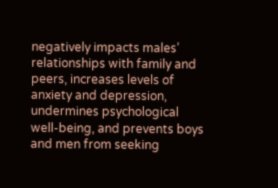negatively impacts males’ relationships with family and peers, increases levels of anxiety and depression, undermines psychological well-being, and prevents boys and men from seeking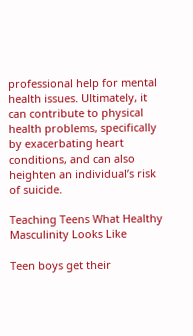professional help for mental health issues. Ultimately, it can contribute to physical health problems, specifically by exacerbating heart conditions, and can also heighten an individual’s risk of suicide.

Teaching Teens What Healthy Masculinity Looks Like

Teen boys get their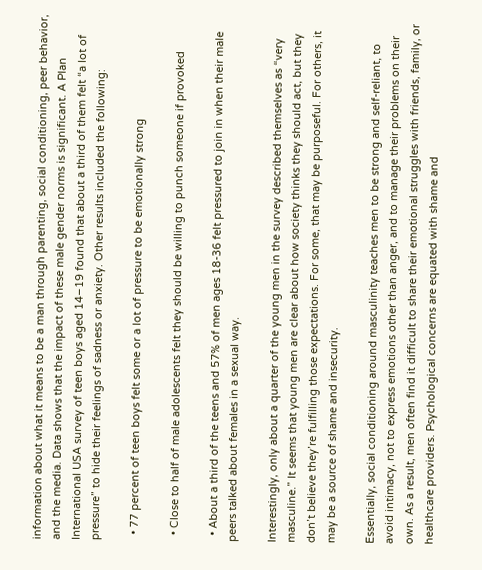information about what it means to be a man through parenting, social conditioning, peer behavior, and the media. Data shows that the impact of these male gender norms is significant. A Plan International USA survey of teen boys aged 14–19 found that about a third of them felt “a lot of pressure” to hide their feelings of sadness or anxiety. Other results included the following:

  • 77 percent of teen boys felt some or a lot of pressure to be emotionally strong

  • Close to half of male adolescents felt they should be willing to punch someone if provoked

  • About a third of the teens and 57% of men ages 18-36 felt pressured to join in when their male peers talked about females in a sexual way.

Interestingly, only about a quarter of the young men in the survey described themselves as “very masculine.” It seems that young men are clear about how society thinks they should act, but they don’t believe they’re fulfilling those expectations. For some, that may be purposeful. For others, it may be a source of shame and insecurity.

Essentially, social conditioning around masculinity teaches men to be strong and self-reliant, to avoid intimacy, not to express emotions other than anger, and to manage their problems on their own. As a result, men often find it difficult to share their emotional struggles with friends, family, or healthcare providers. Psychological concerns are equated with shame and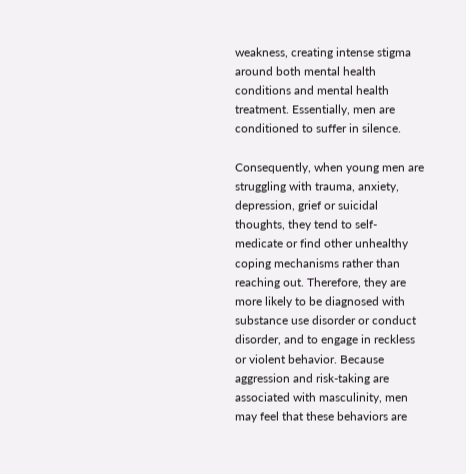weakness, creating intense stigma around both mental health conditions and mental health treatment. Essentially, men are conditioned to suffer in silence.

Consequently, when young men are struggling with trauma, anxiety, depression, grief or suicidal thoughts, they tend to self-medicate or find other unhealthy coping mechanisms rather than reaching out. Therefore, they are more likely to be diagnosed with substance use disorder or conduct disorder, and to engage in reckless or violent behavior. Because aggression and risk-taking are associated with masculinity, men may feel that these behaviors are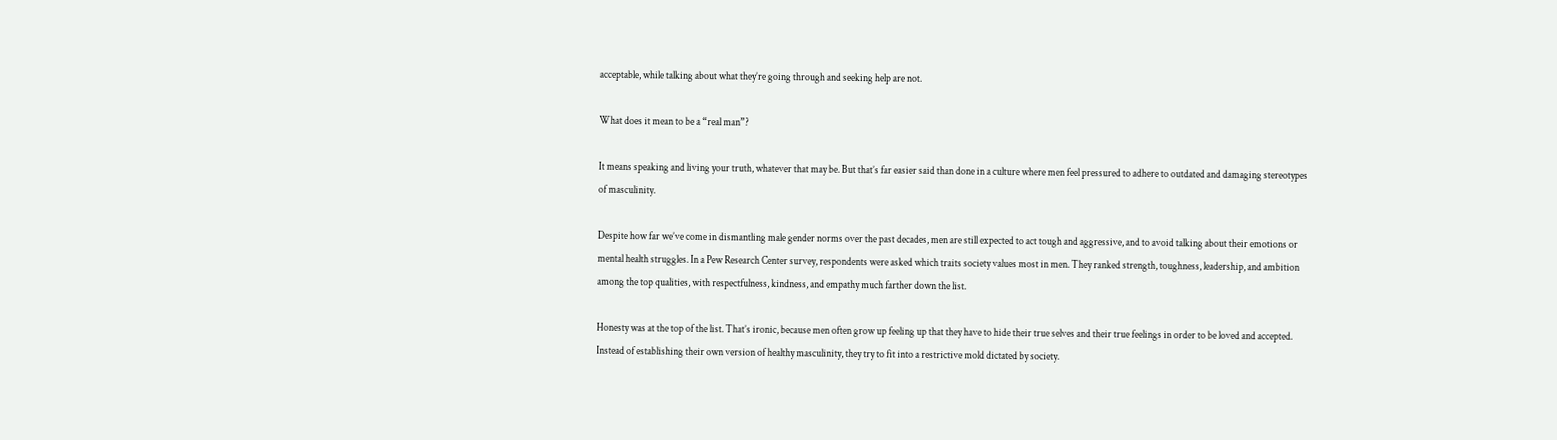acceptable, while talking about what they’re going through and seeking help are not.

What does it mean to be a “real man”?

It means speaking and living your truth, whatever that may be. But that’s far easier said than done in a culture where men feel pressured to adhere to outdated and damaging stereotypes of masculinity.

Despite how far we’ve come in dismantling male gender norms over the past decades, men are still expected to act tough and aggressive, and to avoid talking about their emotions or mental health struggles. In a Pew Research Center survey, respondents were asked which traits society values most in men. They ranked strength, toughness, leadership, and ambition among the top qualities, with respectfulness, kindness, and empathy much farther down the list.

Honesty was at the top of the list. That’s ironic, because men often grow up feeling up that they have to hide their true selves and their true feelings in order to be loved and accepted. Instead of establishing their own version of healthy masculinity, they try to fit into a restrictive mold dictated by society.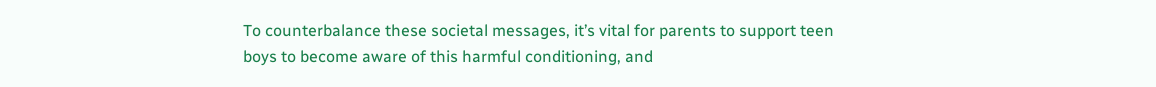To counterbalance these societal messages, it’s vital for parents to support teen boys to become aware of this harmful conditioning, and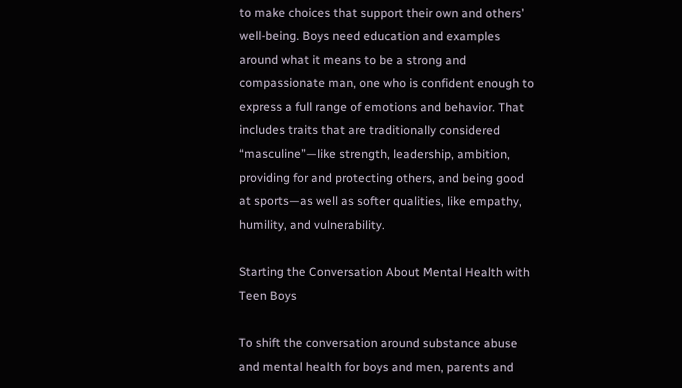to make choices that support their own and others’ well-being. Boys need education and examples around what it means to be a strong and compassionate man, one who is confident enough to express a full range of emotions and behavior. That includes traits that are traditionally considered “masculine”—like strength, leadership, ambition, providing for and protecting others, and being good at sports—as well as softer qualities, like empathy, humility, and vulnerability.

Starting the Conversation About Mental Health with Teen Boys

To shift the conversation around substance abuse and mental health for boys and men, parents and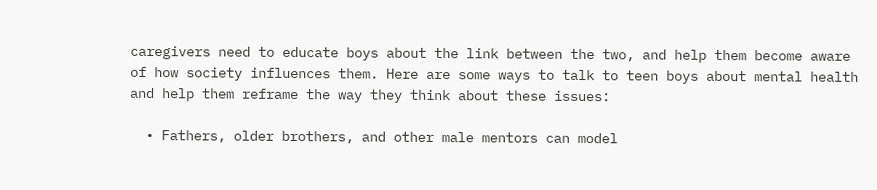caregivers need to educate boys about the link between the two, and help them become aware of how society influences them. Here are some ways to talk to teen boys about mental health and help them reframe the way they think about these issues:

  • Fathers, older brothers, and other male mentors can model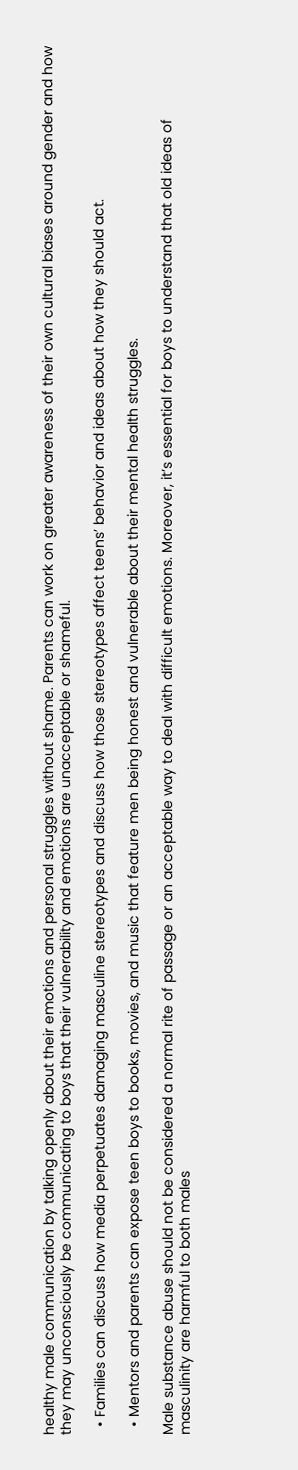healthy male communication by talking openly about their emotions and personal struggles without shame. Parents can work on greater awareness of their own cultural biases around gender and how they may unconsciously be communicating to boys that their vulnerability and emotions are unacceptable or shameful.

  • Families can discuss how media perpetuates damaging masculine stereotypes and discuss how those stereotypes affect teens’ behavior and ideas about how they should act.

  • Mentors and parents can expose teen boys to books, movies, and music that feature men being honest and vulnerable about their mental health struggles.

Male substance abuse should not be considered a normal rite of passage or an acceptable way to deal with difficult emotions. Moreover, it’s essential for boys to understand that old ideas of masculinity are harmful to both males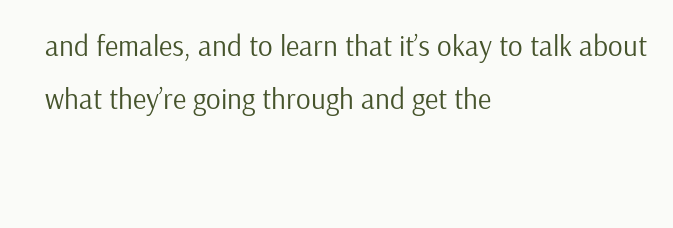and females, and to learn that it’s okay to talk about what they’re going through and get the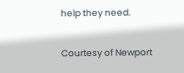help they need.

Courtesy of Newport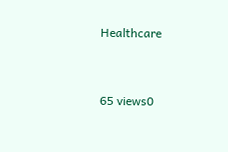Healthcare


65 views0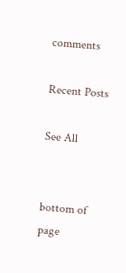comments

Recent Posts

See All


bottom of page